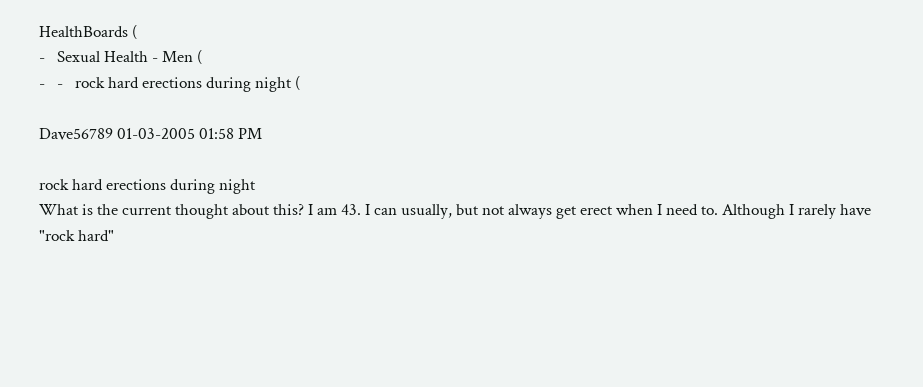HealthBoards (
-   Sexual Health - Men (
-   -   rock hard erections during night (

Dave56789 01-03-2005 01:58 PM

rock hard erections during night
What is the current thought about this? I am 43. I can usually, but not always get erect when I need to. Although I rarely have "rock hard"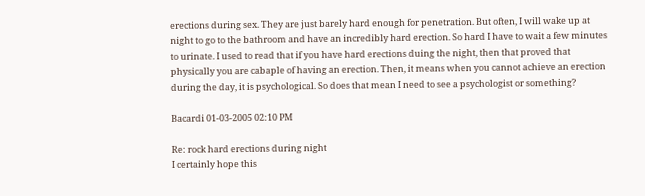erections during sex. They are just barely hard enough for penetration. But often, I will wake up at night to go to the bathroom and have an incredibly hard erection. So hard I have to wait a few minutes to urinate. I used to read that if you have hard erections duing the night, then that proved that physically you are cabaple of having an erection. Then, it means when you cannot achieve an erection during the day, it is psychological. So does that mean I need to see a psychologist or something?

Bacardi 01-03-2005 02:10 PM

Re: rock hard erections during night
I certainly hope this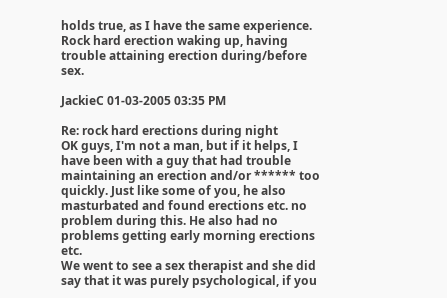holds true, as I have the same experience. Rock hard erection waking up, having trouble attaining erection during/before sex.

JackieC 01-03-2005 03:35 PM

Re: rock hard erections during night
OK guys, I'm not a man, but if it helps, I have been with a guy that had trouble maintaining an erection and/or ****** too quickly. Just like some of you, he also masturbated and found erections etc. no problem during this. He also had no problems getting early morning erections etc.
We went to see a sex therapist and she did say that it was purely psychological, if you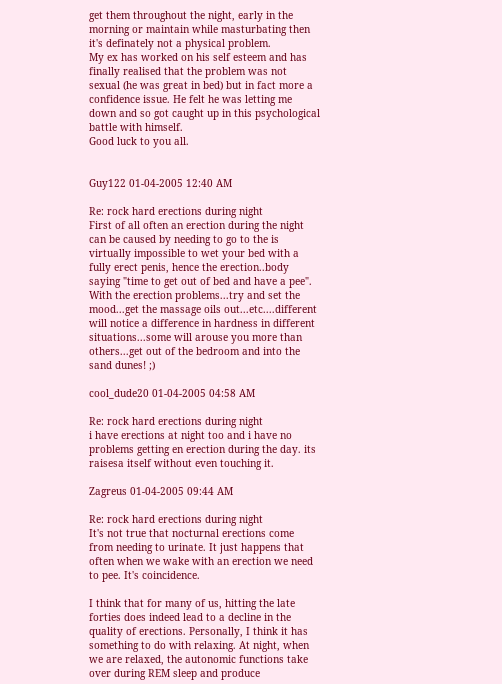get them throughout the night, early in the morning or maintain while masturbating then it's definately not a physical problem.
My ex has worked on his self esteem and has finally realised that the problem was not sexual (he was great in bed) but in fact more a confidence issue. He felt he was letting me down and so got caught up in this psychological battle with himself.
Good luck to you all.


Guy122 01-04-2005 12:40 AM

Re: rock hard erections during night
First of all often an erection during the night can be caused by needing to go to the is virtually impossible to wet your bed with a fully erect penis, hence the erection..body saying "time to get out of bed and have a pee". With the erection problems...try and set the mood...get the massage oils out...etc....different will notice a difference in hardness in different situations...some will arouse you more than others...get out of the bedroom and into the sand dunes! ;)

cool_dude20 01-04-2005 04:58 AM

Re: rock hard erections during night
i have erections at night too and i have no problems getting en erection during the day. its raisesa itself without even touching it.

Zagreus 01-04-2005 09:44 AM

Re: rock hard erections during night
It's not true that nocturnal erections come from needing to urinate. It just happens that often when we wake with an erection we need to pee. It's coincidence.

I think that for many of us, hitting the late forties does indeed lead to a decline in the quality of erections. Personally, I think it has something to do with relaxing. At night, when we are relaxed, the autonomic functions take over during REM sleep and produce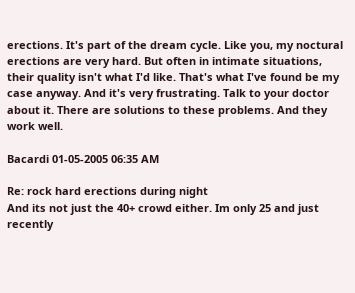erections. It's part of the dream cycle. Like you, my noctural erections are very hard. But often in intimate situations, their quality isn't what I'd like. That's what I've found be my case anyway. And it's very frustrating. Talk to your doctor about it. There are solutions to these problems. And they work well.

Bacardi 01-05-2005 06:35 AM

Re: rock hard erections during night
And its not just the 40+ crowd either. Im only 25 and just recently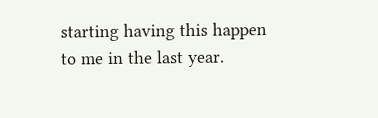starting having this happen to me in the last year.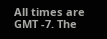All times are GMT -7. The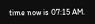time now is 07:15 AM.